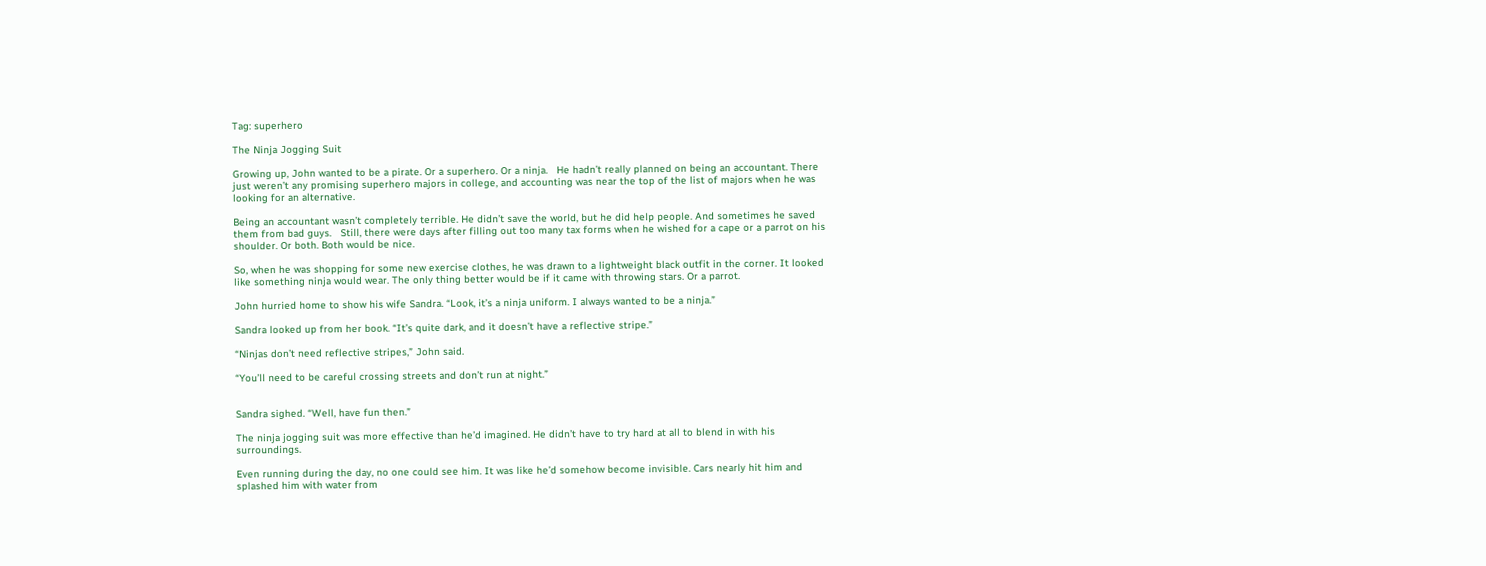Tag: superhero

The Ninja Jogging Suit

Growing up, John wanted to be a pirate. Or a superhero. Or a ninja.   He hadn’t really planned on being an accountant. There just weren’t any promising superhero majors in college, and accounting was near the top of the list of majors when he was looking for an alternative.

Being an accountant wasn’t completely terrible. He didn’t save the world, but he did help people. And sometimes he saved them from bad guys.   Still, there were days after filling out too many tax forms when he wished for a cape or a parrot on his shoulder. Or both. Both would be nice.

So, when he was shopping for some new exercise clothes, he was drawn to a lightweight black outfit in the corner. It looked like something ninja would wear. The only thing better would be if it came with throwing stars. Or a parrot.

John hurried home to show his wife Sandra. “Look, it’s a ninja uniform. I always wanted to be a ninja.”

Sandra looked up from her book. “It’s quite dark, and it doesn’t have a reflective stripe.”

“Ninjas don’t need reflective stripes,” John said.

“You’ll need to be careful crossing streets and don’t run at night.”


Sandra sighed. “Well, have fun then.”

The ninja jogging suit was more effective than he’d imagined. He didn’t have to try hard at all to blend in with his surroundings.

Even running during the day, no one could see him. It was like he’d somehow become invisible. Cars nearly hit him and splashed him with water from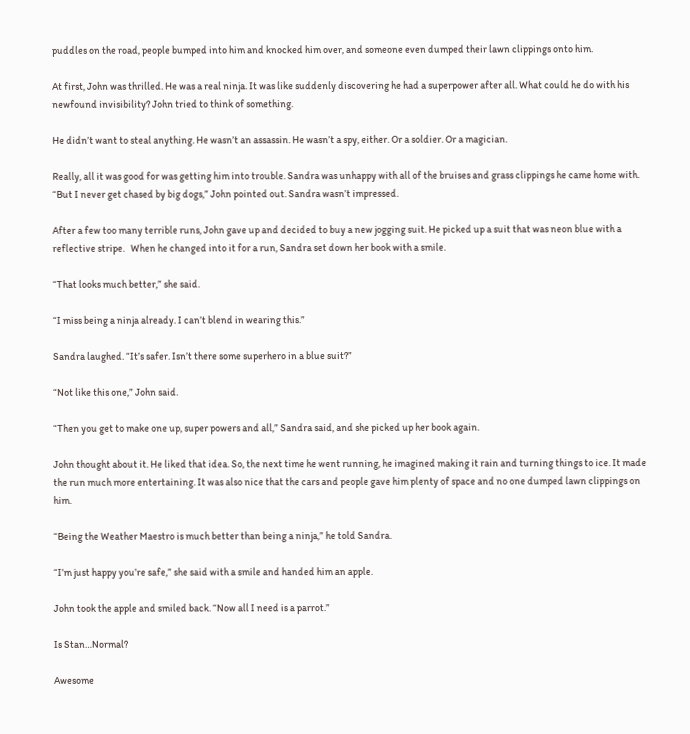puddles on the road, people bumped into him and knocked him over, and someone even dumped their lawn clippings onto him.

At first, John was thrilled. He was a real ninja. It was like suddenly discovering he had a superpower after all. What could he do with his newfound invisibility? John tried to think of something.

He didn’t want to steal anything. He wasn’t an assassin. He wasn’t a spy, either. Or a soldier. Or a magician.

Really, all it was good for was getting him into trouble. Sandra was unhappy with all of the bruises and grass clippings he came home with. “But I never get chased by big dogs,” John pointed out. Sandra wasn’t impressed.

After a few too many terrible runs, John gave up and decided to buy a new jogging suit. He picked up a suit that was neon blue with a reflective stripe.   When he changed into it for a run, Sandra set down her book with a smile.

“That looks much better,” she said.

“I miss being a ninja already. I can’t blend in wearing this.”

Sandra laughed. “It’s safer. Isn’t there some superhero in a blue suit?”

“Not like this one,” John said.

“Then you get to make one up, super powers and all,” Sandra said, and she picked up her book again.

John thought about it. He liked that idea. So, the next time he went running, he imagined making it rain and turning things to ice. It made the run much more entertaining. It was also nice that the cars and people gave him plenty of space and no one dumped lawn clippings on him.

“Being the Weather Maestro is much better than being a ninja,” he told Sandra.

“I’m just happy you’re safe,” she said with a smile and handed him an apple.

John took the apple and smiled back. “Now all I need is a parrot.”

Is Stan…Normal?

Awesome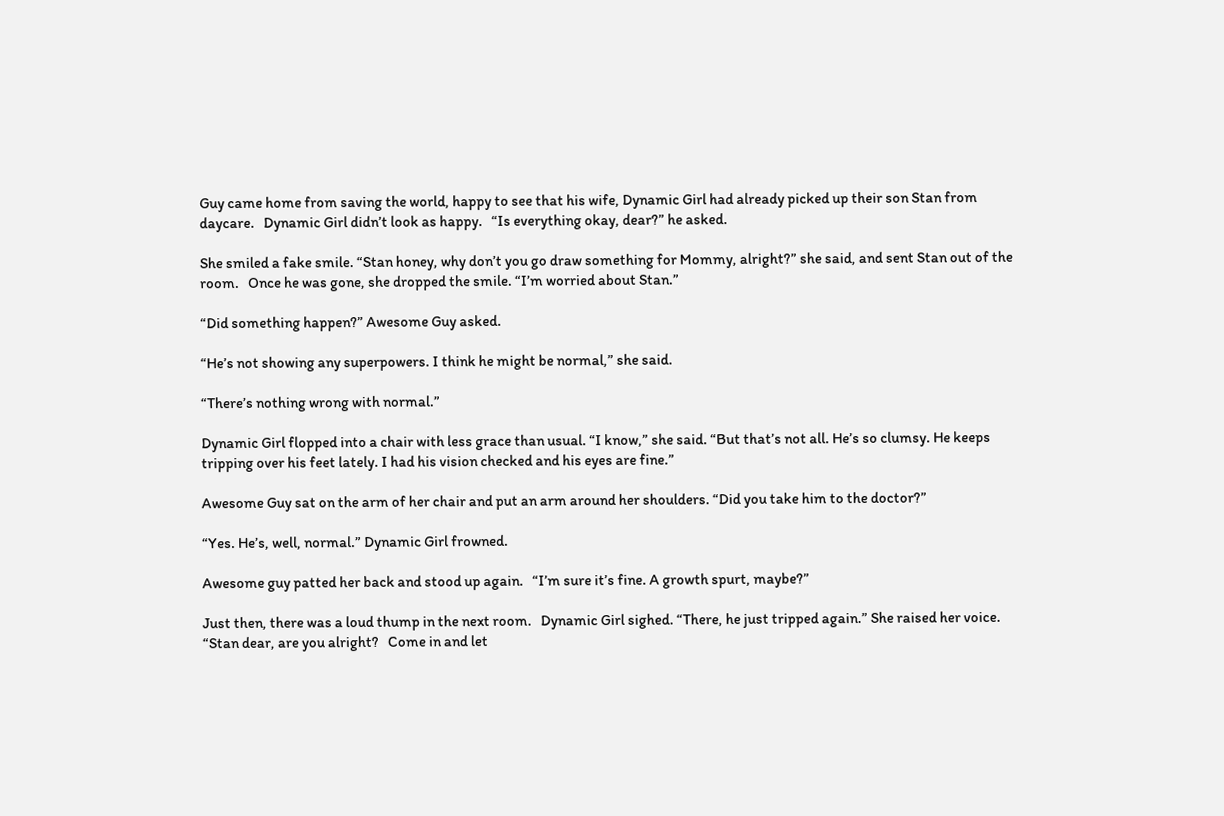Guy came home from saving the world, happy to see that his wife, Dynamic Girl had already picked up their son Stan from daycare.   Dynamic Girl didn’t look as happy.   “Is everything okay, dear?” he asked.

She smiled a fake smile. “Stan honey, why don’t you go draw something for Mommy, alright?” she said, and sent Stan out of the room.   Once he was gone, she dropped the smile. “I’m worried about Stan.”

“Did something happen?” Awesome Guy asked.

“He’s not showing any superpowers. I think he might be normal,” she said.

“There’s nothing wrong with normal.”

Dynamic Girl flopped into a chair with less grace than usual. “I know,” she said. “But that’s not all. He’s so clumsy. He keeps tripping over his feet lately. I had his vision checked and his eyes are fine.”

Awesome Guy sat on the arm of her chair and put an arm around her shoulders. “Did you take him to the doctor?”

“Yes. He’s, well, normal.” Dynamic Girl frowned.

Awesome guy patted her back and stood up again.   “I’m sure it’s fine. A growth spurt, maybe?”

Just then, there was a loud thump in the next room.   Dynamic Girl sighed. “There, he just tripped again.” She raised her voice. “Stan dear, are you alright?   Come in and let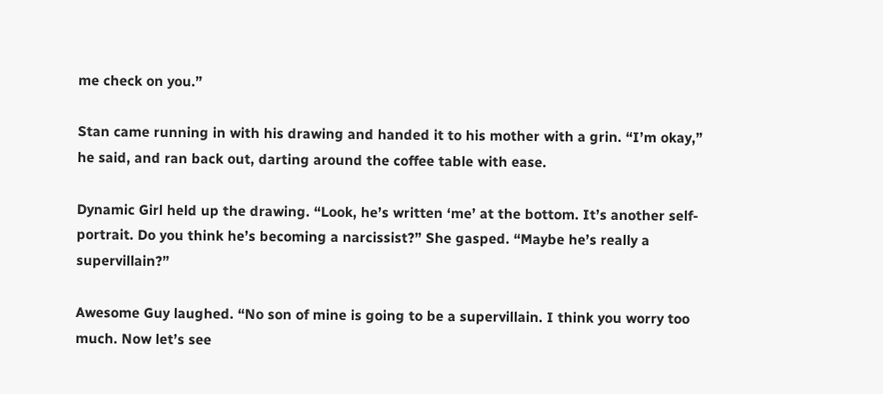me check on you.”

Stan came running in with his drawing and handed it to his mother with a grin. “I’m okay,” he said, and ran back out, darting around the coffee table with ease.

Dynamic Girl held up the drawing. “Look, he’s written ‘me’ at the bottom. It’s another self-portrait. Do you think he’s becoming a narcissist?” She gasped. “Maybe he’s really a supervillain?”

Awesome Guy laughed. “No son of mine is going to be a supervillain. I think you worry too much. Now let’s see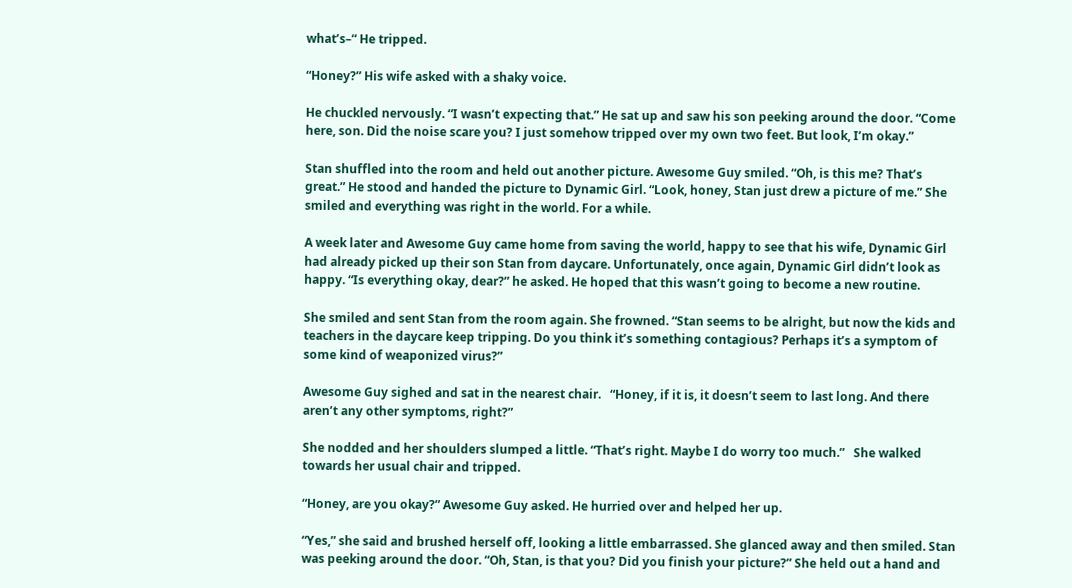what’s–“ He tripped.

“Honey?” His wife asked with a shaky voice.

He chuckled nervously. “I wasn’t expecting that.” He sat up and saw his son peeking around the door. “Come here, son. Did the noise scare you? I just somehow tripped over my own two feet. But look, I’m okay.”

Stan shuffled into the room and held out another picture. Awesome Guy smiled. “Oh, is this me? That’s great.” He stood and handed the picture to Dynamic Girl. “Look, honey, Stan just drew a picture of me.” She smiled and everything was right in the world. For a while.

A week later and Awesome Guy came home from saving the world, happy to see that his wife, Dynamic Girl had already picked up their son Stan from daycare. Unfortunately, once again, Dynamic Girl didn’t look as happy. “Is everything okay, dear?” he asked. He hoped that this wasn’t going to become a new routine.

She smiled and sent Stan from the room again. She frowned. “Stan seems to be alright, but now the kids and teachers in the daycare keep tripping. Do you think it’s something contagious? Perhaps it’s a symptom of some kind of weaponized virus?”

Awesome Guy sighed and sat in the nearest chair.   “Honey, if it is, it doesn’t seem to last long. And there aren’t any other symptoms, right?”

She nodded and her shoulders slumped a little. “That’s right. Maybe I do worry too much.”   She walked towards her usual chair and tripped.

“Honey, are you okay?” Awesome Guy asked. He hurried over and helped her up.

“Yes,” she said and brushed herself off, looking a little embarrassed. She glanced away and then smiled. Stan was peeking around the door. “Oh, Stan, is that you? Did you finish your picture?” She held out a hand and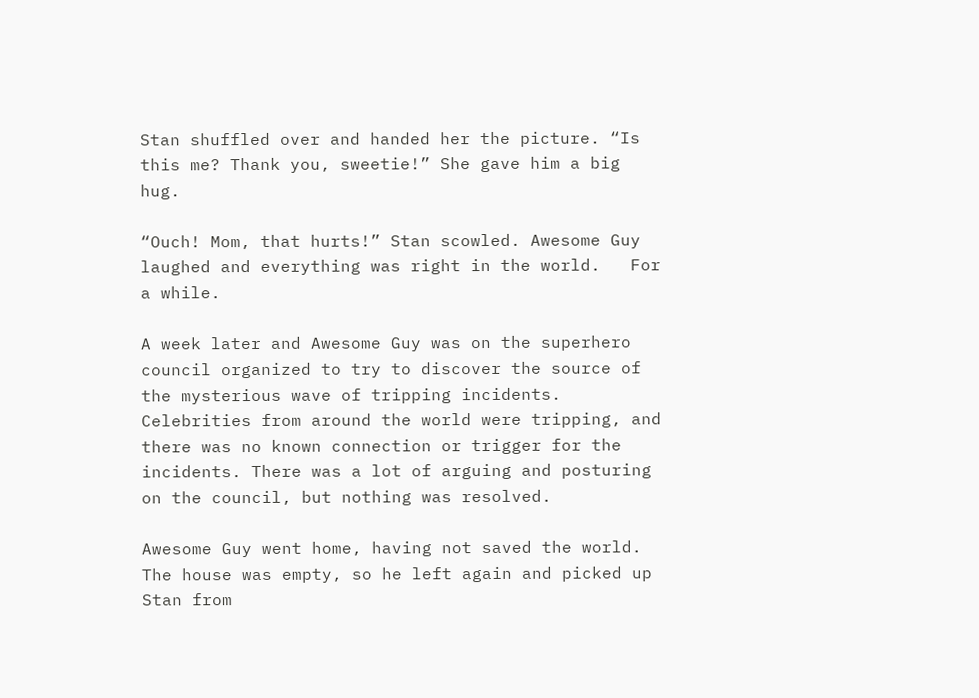Stan shuffled over and handed her the picture. “Is this me? Thank you, sweetie!” She gave him a big hug.

“Ouch! Mom, that hurts!” Stan scowled. Awesome Guy laughed and everything was right in the world.   For a while.

A week later and Awesome Guy was on the superhero council organized to try to discover the source of the mysterious wave of tripping incidents. Celebrities from around the world were tripping, and there was no known connection or trigger for the incidents. There was a lot of arguing and posturing on the council, but nothing was resolved.

Awesome Guy went home, having not saved the world. The house was empty, so he left again and picked up Stan from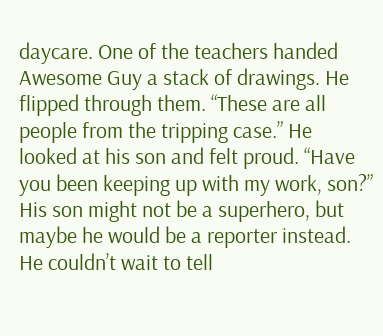daycare. One of the teachers handed Awesome Guy a stack of drawings. He flipped through them. “These are all people from the tripping case.” He looked at his son and felt proud. “Have you been keeping up with my work, son?” His son might not be a superhero, but maybe he would be a reporter instead. He couldn’t wait to tell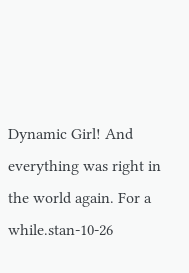Dynamic Girl! And everything was right in the world again. For a while.stan-10-26